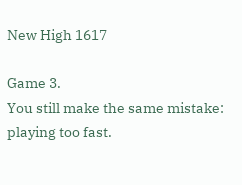New High 1617

Game 3.
You still make the same mistake: playing too fast.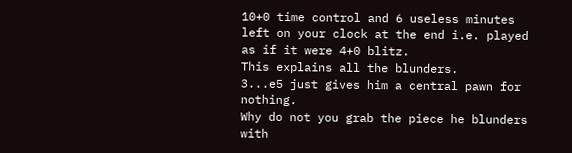10+0 time control and 6 useless minutes left on your clock at the end i.e. played as if it were 4+0 blitz.
This explains all the blunders.
3...e5 just gives him a central pawn for nothing.
Why do not you grab the piece he blunders with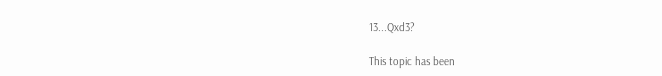13...Qxd3?

This topic has been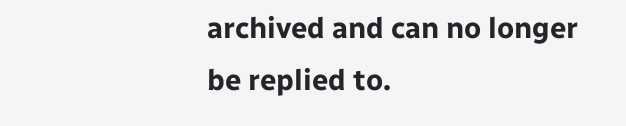archived and can no longer be replied to.